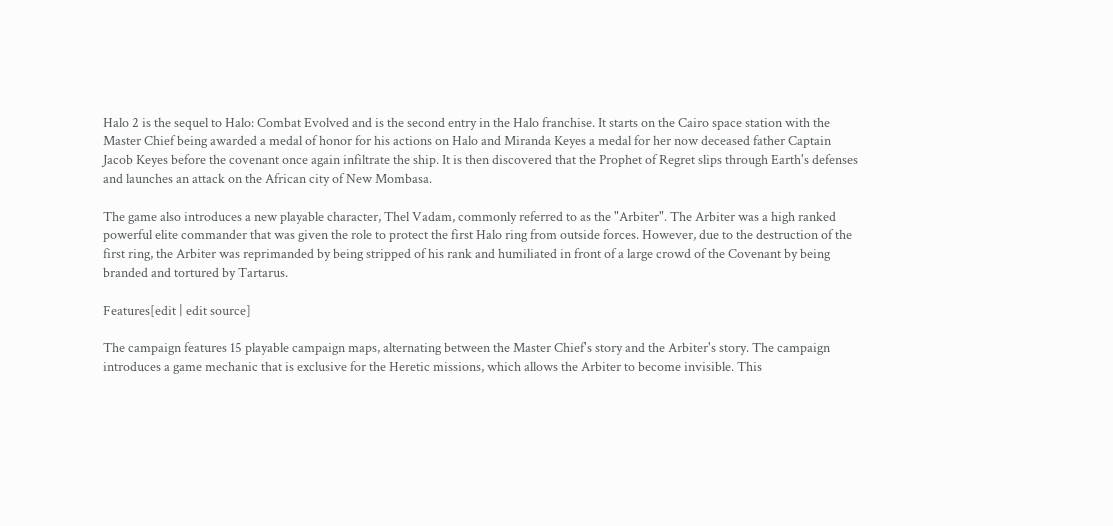Halo 2 is the sequel to Halo: Combat Evolved and is the second entry in the Halo franchise. It starts on the Cairo space station with the Master Chief being awarded a medal of honor for his actions on Halo and Miranda Keyes a medal for her now deceased father Captain Jacob Keyes before the covenant once again infiltrate the ship. It is then discovered that the Prophet of Regret slips through Earth's defenses and launches an attack on the African city of New Mombasa.

The game also introduces a new playable character, Thel Vadam, commonly referred to as the "Arbiter". The Arbiter was a high ranked powerful elite commander that was given the role to protect the first Halo ring from outside forces. However, due to the destruction of the first ring, the Arbiter was reprimanded by being stripped of his rank and humiliated in front of a large crowd of the Covenant by being branded and tortured by Tartarus.

Features[edit | edit source]

The campaign features 15 playable campaign maps, alternating between the Master Chief's story and the Arbiter's story. The campaign introduces a game mechanic that is exclusive for the Heretic missions, which allows the Arbiter to become invisible. This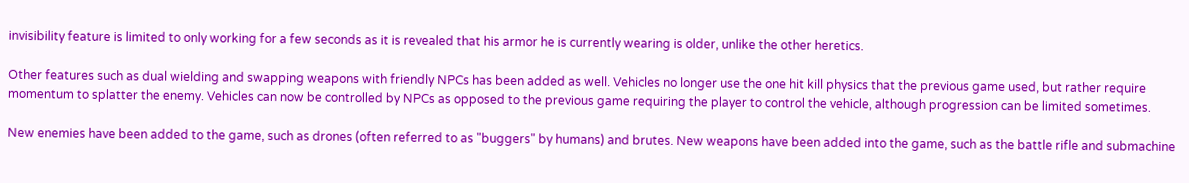invisibility feature is limited to only working for a few seconds as it is revealed that his armor he is currently wearing is older, unlike the other heretics.

Other features such as dual wielding and swapping weapons with friendly NPCs has been added as well. Vehicles no longer use the one hit kill physics that the previous game used, but rather require momentum to splatter the enemy. Vehicles can now be controlled by NPCs as opposed to the previous game requiring the player to control the vehicle, although progression can be limited sometimes.

New enemies have been added to the game, such as drones (often referred to as "buggers" by humans) and brutes. New weapons have been added into the game, such as the battle rifle and submachine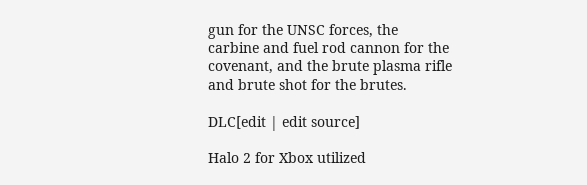gun for the UNSC forces, the carbine and fuel rod cannon for the covenant, and the brute plasma rifle and brute shot for the brutes.

DLC[edit | edit source]

Halo 2 for Xbox utilized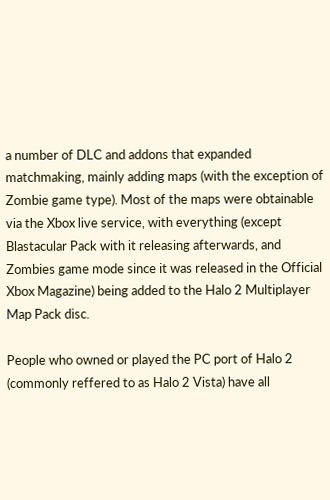a number of DLC and addons that expanded matchmaking, mainly adding maps (with the exception of Zombie game type). Most of the maps were obtainable via the Xbox live service, with everything (except Blastacular Pack with it releasing afterwards, and Zombies game mode since it was released in the Official Xbox Magazine) being added to the Halo 2 Multiplayer Map Pack disc.

People who owned or played the PC port of Halo 2 (commonly reffered to as Halo 2 Vista) have all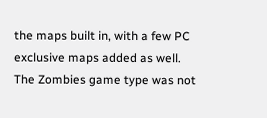the maps built in, with a few PC exclusive maps added as well. The Zombies game type was not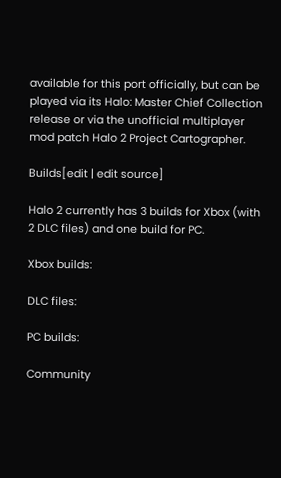available for this port officially, but can be played via its Halo: Master Chief Collection release or via the unofficial multiplayer mod patch Halo 2 Project Cartographer.

Builds[edit | edit source]

Halo 2 currently has 3 builds for Xbox (with 2 DLC files) and one build for PC.

Xbox builds:

DLC files:

PC builds:

Community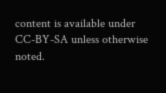content is available under CC-BY-SA unless otherwise noted.